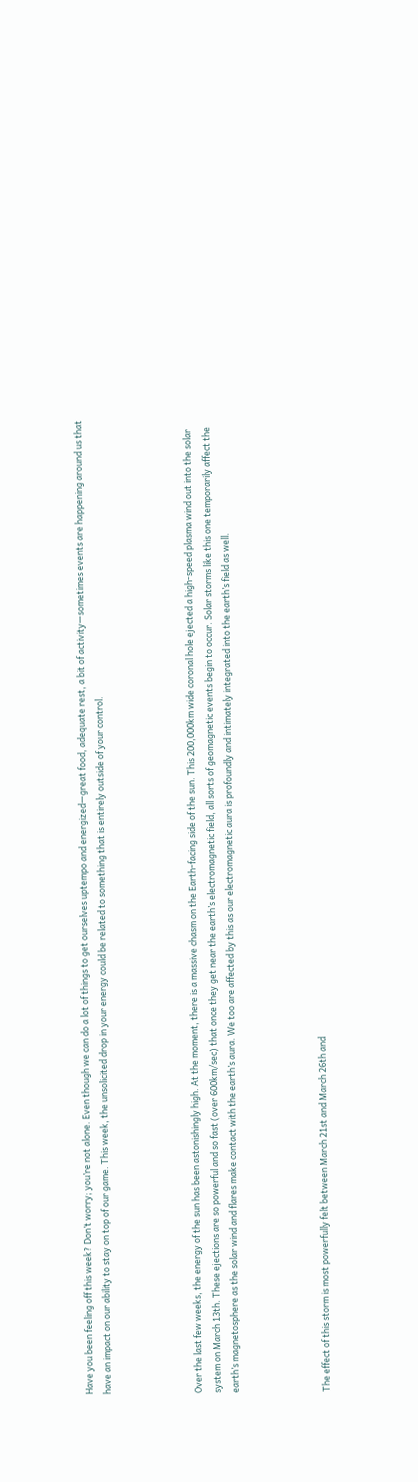Have you been feeling off this week? Don’t worry; you’re not alone. Even though we can do a lot of things to get ourselves uptempo and energized—great food, adequate rest, a bit of activity—sometimes events are happening around us that have an impact on our ability to stay on top of our game. This week, the unsolicited drop in your energy could be related to something that is entirely outside of your control.




Over the last few weeks, the energy of the sun has been astonishingly high. At the moment, there is a massive chasm on the Earth-facing side of the sun. This 200,000km wide coronal hole ejected a high-speed plasma wind out into the solar system on March 13th. These ejections are so powerful and so fast (over 600km/sec) that once they get near the earth’s electromagnetic field, all sorts of geomagnetic events begin to occur. Solar storms like this one temporarily affect the earth’s magnetosphere as the solar wind and flares make contact with the earth’s aura. We too are affected by this as our electromagnetic aura is profoundly and intimately integrated into the earth’s field as well.




The effect of this storm is most powerfully felt between March 21st and March 26th and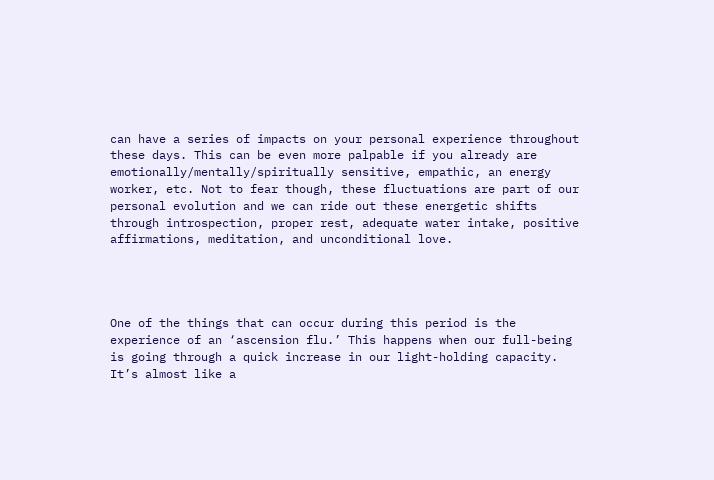can have a series of impacts on your personal experience throughout these days. This can be even more palpable if you already are emotionally/mentally/spiritually sensitive, empathic, an energy worker, etc. Not to fear though, these fluctuations are part of our personal evolution and we can ride out these energetic shifts through introspection, proper rest, adequate water intake, positive affirmations, meditation, and unconditional love.




One of the things that can occur during this period is the experience of an ‘ascension flu.’ This happens when our full-being is going through a quick increase in our light-holding capacity. It’s almost like a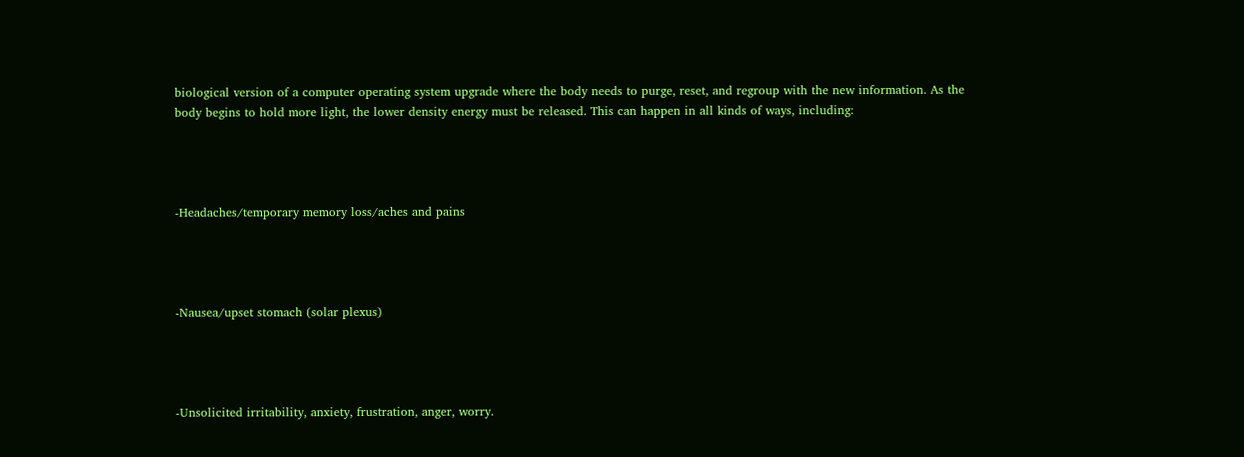biological version of a computer operating system upgrade where the body needs to purge, reset, and regroup with the new information. As the body begins to hold more light, the lower density energy must be released. This can happen in all kinds of ways, including:




-Headaches/temporary memory loss/aches and pains




-Nausea/upset stomach (solar plexus)




-Unsolicited irritability, anxiety, frustration, anger, worry.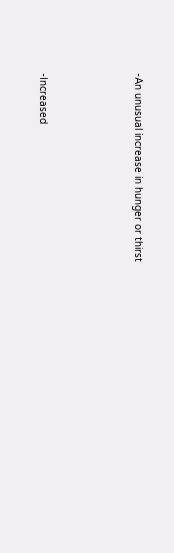-An unusual increase in hunger or thirst




-Increased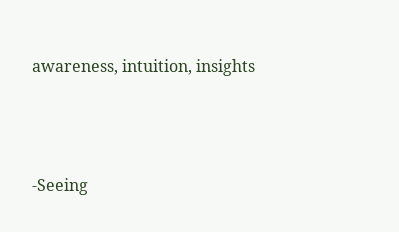awareness, intuition, insights




-Seeing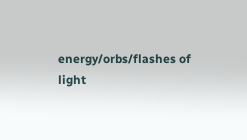energy/orbs/flashes of light